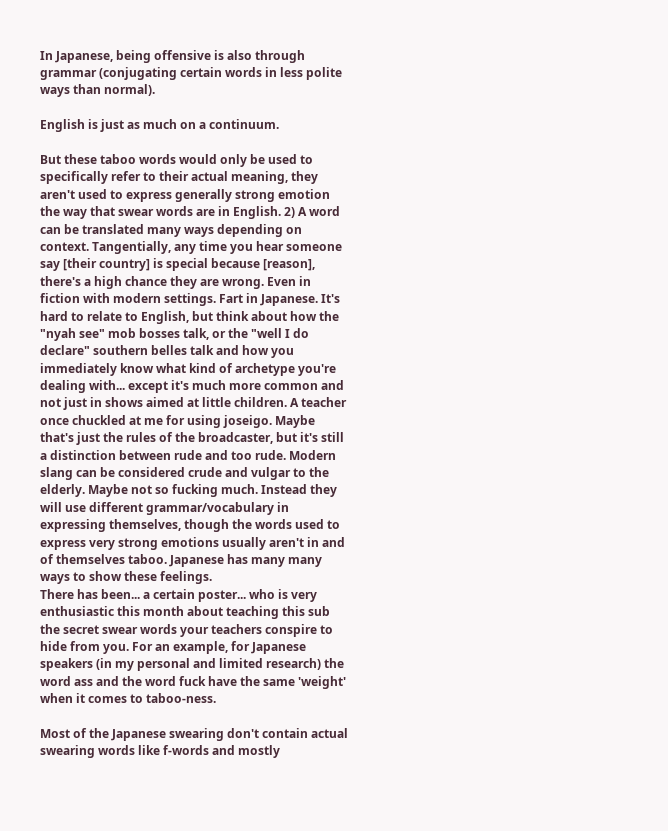In Japanese, being offensive is also through grammar (conjugating certain words in less polite ways than normal).

English is just as much on a continuum.

But these taboo words would only be used to specifically refer to their actual meaning, they aren't used to express generally strong emotion the way that swear words are in English. 2) A word can be translated many ways depending on context. Tangentially, any time you hear someone say [their country] is special because [reason], there's a high chance they are wrong. Even in fiction with modern settings. Fart in Japanese. It's hard to relate to English, but think about how the "nyah see" mob bosses talk, or the "well I do declare" southern belles talk and how you immediately know what kind of archetype you're dealing with... except it's much more common and not just in shows aimed at little children. A teacher once chuckled at me for using joseigo. Maybe that's just the rules of the broadcaster, but it's still a distinction between rude and too rude. Modern slang can be considered crude and vulgar to the elderly. Maybe not so fucking much. Instead they will use different grammar/vocabulary in expressing themselves, though the words used to express very strong emotions usually aren't in and of themselves taboo. Japanese has many many ways to show these feelings.
There has been... a certain poster... who is very enthusiastic this month about teaching this sub the secret swear words your teachers conspire to hide from you. For an example, for Japanese speakers (in my personal and limited research) the word ass and the word fuck have the same 'weight' when it comes to taboo-ness.

Most of the Japanese swearing don't contain actual swearing words like f-words and mostly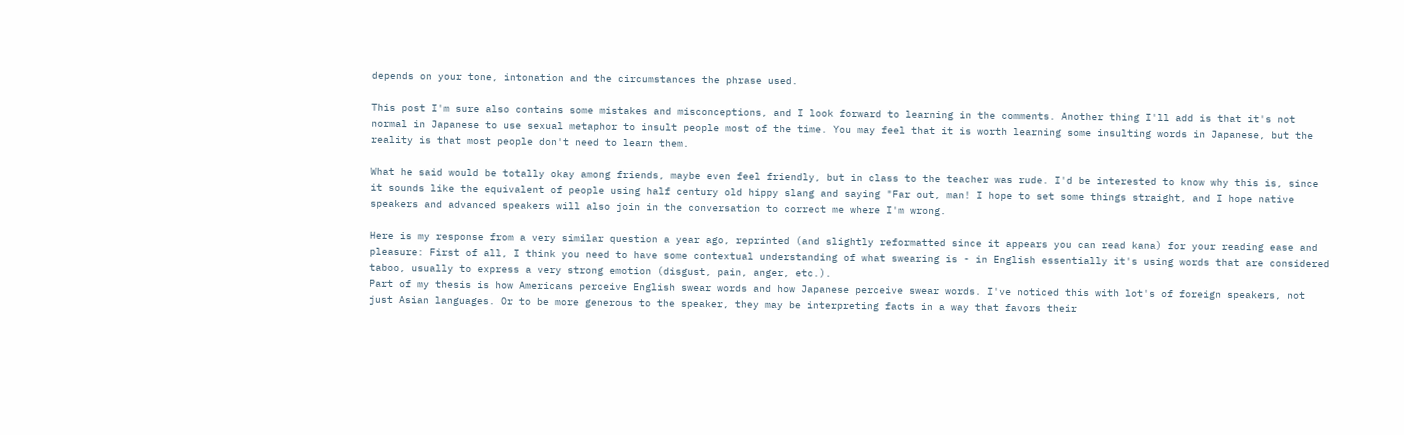depends on your tone, intonation and the circumstances the phrase used.

This post I'm sure also contains some mistakes and misconceptions, and I look forward to learning in the comments. Another thing I'll add is that it's not normal in Japanese to use sexual metaphor to insult people most of the time. You may feel that it is worth learning some insulting words in Japanese, but the reality is that most people don't need to learn them.

What he said would be totally okay among friends, maybe even feel friendly, but in class to the teacher was rude. I'd be interested to know why this is, since it sounds like the equivalent of people using half century old hippy slang and saying "Far out, man! I hope to set some things straight, and I hope native speakers and advanced speakers will also join in the conversation to correct me where I'm wrong.

Here is my response from a very similar question a year ago, reprinted (and slightly reformatted since it appears you can read kana) for your reading ease and pleasure: First of all, I think you need to have some contextual understanding of what swearing is - in English essentially it's using words that are considered taboo, usually to express a very strong emotion (disgust, pain, anger, etc.).
Part of my thesis is how Americans perceive English swear words and how Japanese perceive swear words. I've noticed this with lot's of foreign speakers, not just Asian languages. Or to be more generous to the speaker, they may be interpreting facts in a way that favors their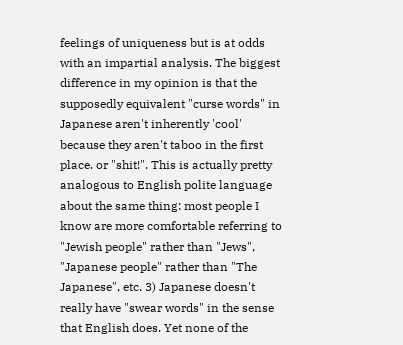feelings of uniqueness but is at odds with an impartial analysis. The biggest difference in my opinion is that the supposedly equivalent "curse words" in Japanese aren't inherently 'cool' because they aren't taboo in the first place. or "shit!". This is actually pretty analogous to English polite language about the same thing: most people I know are more comfortable referring to "Jewish people" rather than "Jews", "Japanese people" rather than "The Japanese", etc. 3) Japanese doesn't really have "swear words" in the sense that English does. Yet none of the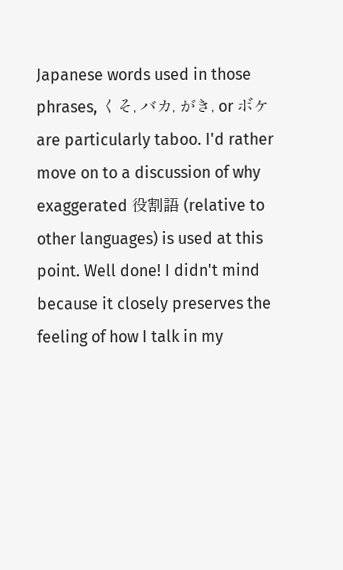Japanese words used in those phrases, くそ, バカ, がき, or ボケ are particularly taboo. I'd rather move on to a discussion of why exaggerated 役割語 (relative to other languages) is used at this point. Well done! I didn't mind because it closely preserves the feeling of how I talk in my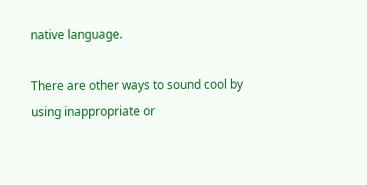native language.

There are other ways to sound cool by using inappropriate or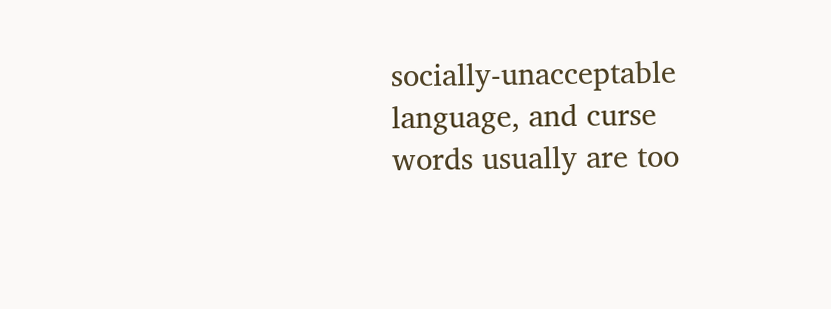socially-unacceptable language, and curse words usually are too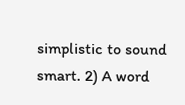simplistic to sound smart. 2) A word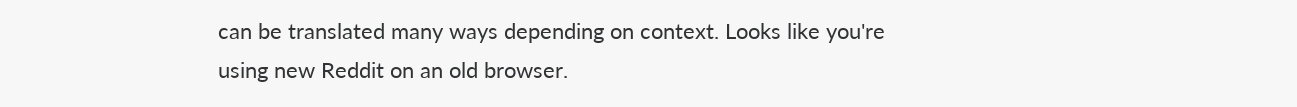can be translated many ways depending on context. Looks like you're using new Reddit on an old browser.